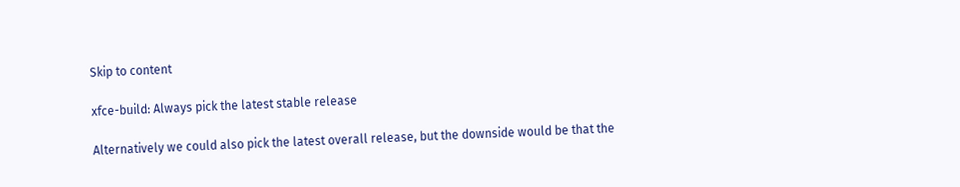Skip to content

xfce-build: Always pick the latest stable release

Alternatively we could also pick the latest overall release, but the downside would be that the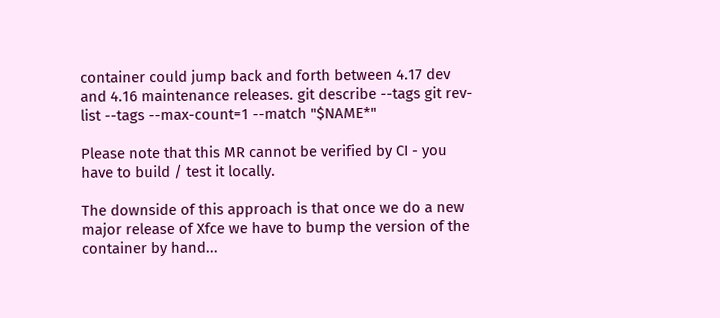container could jump back and forth between 4.17 dev and 4.16 maintenance releases. git describe --tags git rev-list --tags --max-count=1 --match "$NAME*"

Please note that this MR cannot be verified by CI - you have to build / test it locally.

The downside of this approach is that once we do a new major release of Xfce we have to bump the version of the container by hand...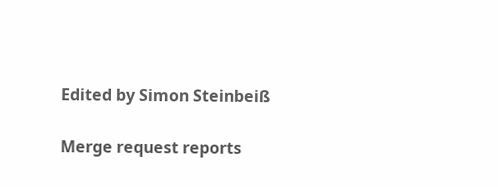Edited by Simon Steinbeiß

Merge request reports